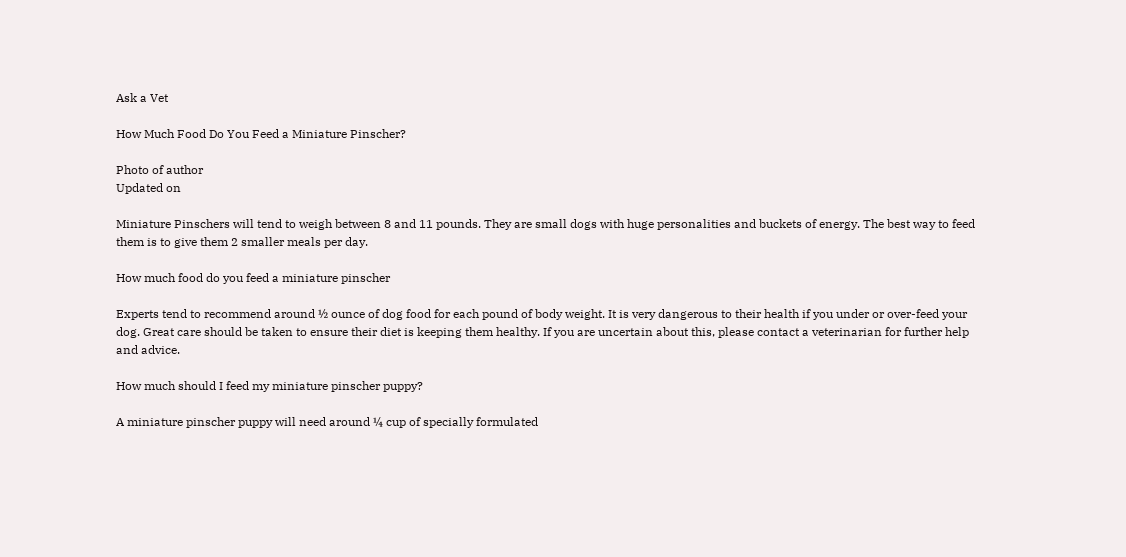Ask a Vet

How Much Food Do You Feed a Miniature Pinscher?

Photo of author
Updated on

Miniature Pinschers will tend to weigh between 8 and 11 pounds. They are small dogs with huge personalities and buckets of energy. The best way to feed them is to give them 2 smaller meals per day.

How much food do you feed a miniature pinscher

Experts tend to recommend around ½ ounce of dog food for each pound of body weight. It is very dangerous to their health if you under or over-feed your dog. Great care should be taken to ensure their diet is keeping them healthy. If you are uncertain about this, please contact a veterinarian for further help and advice.

How much should I feed my miniature pinscher puppy?

A miniature pinscher puppy will need around ¼ cup of specially formulated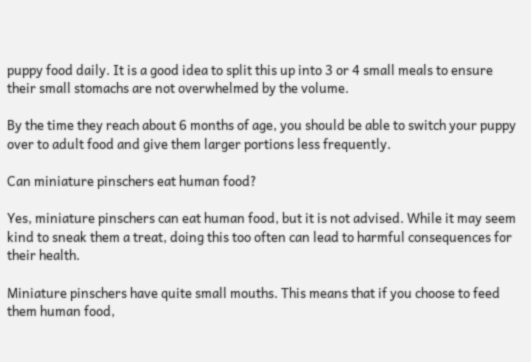puppy food daily. It is a good idea to split this up into 3 or 4 small meals to ensure their small stomachs are not overwhelmed by the volume.

By the time they reach about 6 months of age, you should be able to switch your puppy over to adult food and give them larger portions less frequently.

Can miniature pinschers eat human food?

Yes, miniature pinschers can eat human food, but it is not advised. While it may seem kind to sneak them a treat, doing this too often can lead to harmful consequences for their health.

Miniature pinschers have quite small mouths. This means that if you choose to feed them human food,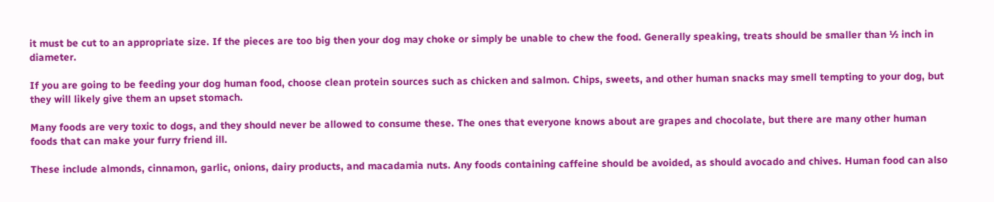it must be cut to an appropriate size. If the pieces are too big then your dog may choke or simply be unable to chew the food. Generally speaking, treats should be smaller than ½ inch in diameter.

If you are going to be feeding your dog human food, choose clean protein sources such as chicken and salmon. Chips, sweets, and other human snacks may smell tempting to your dog, but they will likely give them an upset stomach.

Many foods are very toxic to dogs, and they should never be allowed to consume these. The ones that everyone knows about are grapes and chocolate, but there are many other human foods that can make your furry friend ill.

These include almonds, cinnamon, garlic, onions, dairy products, and macadamia nuts. Any foods containing caffeine should be avoided, as should avocado and chives. Human food can also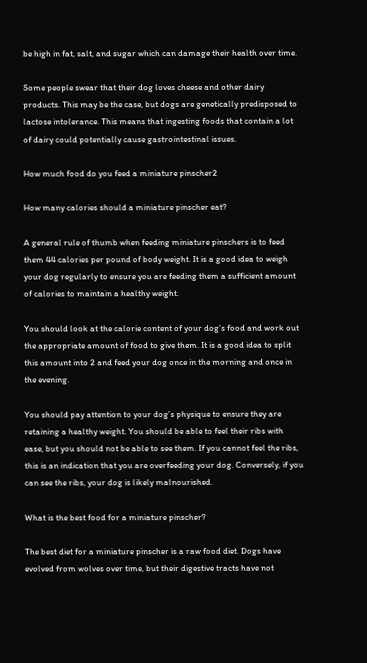be high in fat, salt, and sugar which can damage their health over time.

Some people swear that their dog loves cheese and other dairy products. This may be the case, but dogs are genetically predisposed to lactose intolerance. This means that ingesting foods that contain a lot of dairy could potentially cause gastrointestinal issues.

How much food do you feed a miniature pinscher2

How many calories should a miniature pinscher eat?

A general rule of thumb when feeding miniature pinschers is to feed them 44 calories per pound of body weight. It is a good idea to weigh your dog regularly to ensure you are feeding them a sufficient amount of calories to maintain a healthy weight.

You should look at the calorie content of your dog’s food and work out the appropriate amount of food to give them. It is a good idea to split this amount into 2 and feed your dog once in the morning and once in the evening.

You should pay attention to your dog’s physique to ensure they are retaining a healthy weight. You should be able to feel their ribs with ease, but you should not be able to see them. If you cannot feel the ribs, this is an indication that you are overfeeding your dog. Conversely, if you can see the ribs, your dog is likely malnourished.

What is the best food for a miniature pinscher?

The best diet for a miniature pinscher is a raw food diet. Dogs have evolved from wolves over time, but their digestive tracts have not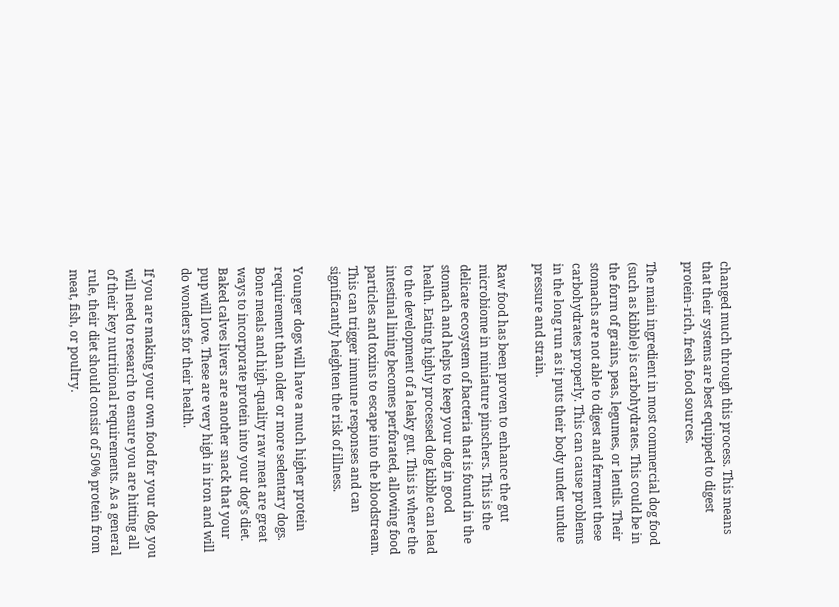changed much through this process. This means that their systems are best equipped to digest protein-rich, fresh food sources.

The main ingredient in most commercial dog food (such as kibble) is carbohydrates. This could be in the form of grains, peas, legumes, or lentils. Their stomachs are not able to digest and ferment these carbohydrates properly. This can cause problems in the long run as it puts their body under undue pressure and strain.

Raw food has been proven to enhance the gut microbiome in miniature pinschers. This is the delicate ecosystem of bacteria that is found in the stomach and helps to keep your dog in good health. Eating highly processed dog kibble can lead to the development of a leaky gut. This is where the intestinal lining becomes perforated, allowing food particles and toxins to escape into the bloodstream. This can trigger immune responses and can significantly heighten the risk of illness.

Younger dogs will have a much higher protein requirement than older or more sedentary dogs. Bone meals and high-quality raw meat are great ways to incorporate protein into your dog’s diet. Baked calves livers are another snack that your pup will love. These are very high in iron and will do wonders for their health.

If you are making your own food for your dog, you will need to research to ensure you are hitting all of their key nutritional requirements. As a general rule, their diet should consist of 50% protein from meat, fish, or poultry.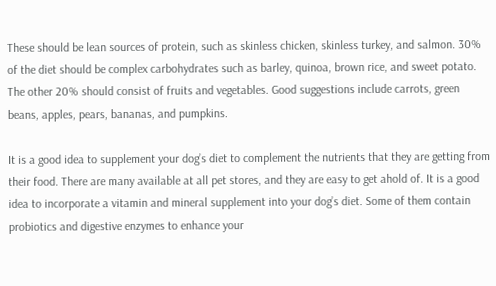These should be lean sources of protein, such as skinless chicken, skinless turkey, and salmon. 30% of the diet should be complex carbohydrates such as barley, quinoa, brown rice, and sweet potato. The other 20% should consist of fruits and vegetables. Good suggestions include carrots, green beans, apples, pears, bananas, and pumpkins.

It is a good idea to supplement your dog’s diet to complement the nutrients that they are getting from their food. There are many available at all pet stores, and they are easy to get ahold of. It is a good idea to incorporate a vitamin and mineral supplement into your dog’s diet. Some of them contain probiotics and digestive enzymes to enhance your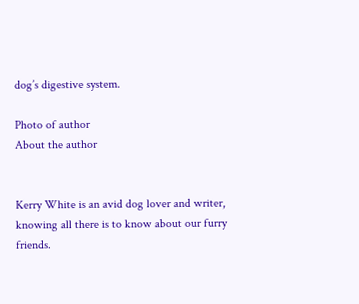dog’s digestive system.

Photo of author
About the author


Kerry White is an avid dog lover and writer, knowing all there is to know about our furry friends.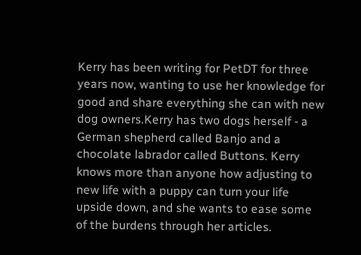Kerry has been writing for PetDT for three years now, wanting to use her knowledge for good and share everything she can with new dog owners.Kerry has two dogs herself - a German shepherd called Banjo and a chocolate labrador called Buttons. Kerry knows more than anyone how adjusting to new life with a puppy can turn your life upside down, and she wants to ease some of the burdens through her articles.